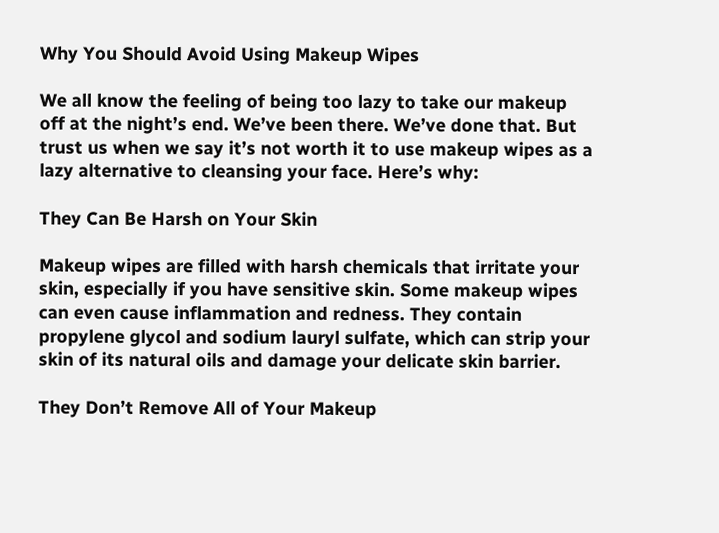Why You Should Avoid Using Makeup Wipes

We all know the feeling of being too lazy to take our makeup off at the night’s end. We’ve been there. We’ve done that. But trust us when we say it’s not worth it to use makeup wipes as a lazy alternative to cleansing your face. Here’s why:

They Can Be Harsh on Your Skin

Makeup wipes are filled with harsh chemicals that irritate your skin, especially if you have sensitive skin. Some makeup wipes can even cause inflammation and redness. They contain propylene glycol and sodium lauryl sulfate, which can strip your skin of its natural oils and damage your delicate skin barrier.

They Don’t Remove All of Your Makeup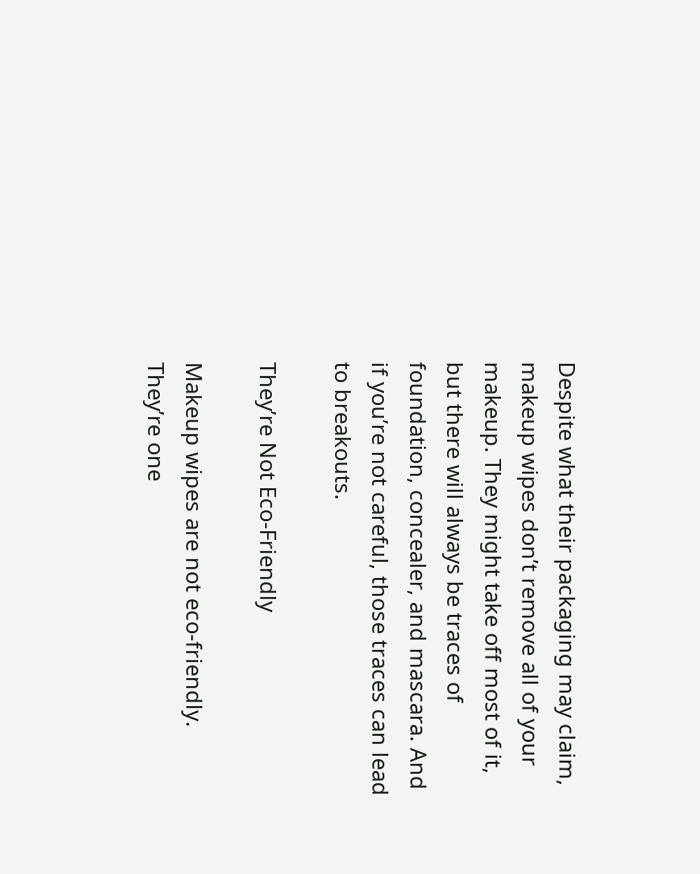Despite what their packaging may claim, makeup wipes don’t remove all of your makeup. They might take off most of it, but there will always be traces of foundation, concealer, and mascara. And if you’re not careful, those traces can lead to breakouts.

They’re Not Eco-Friendly

Makeup wipes are not eco-friendly. They’re one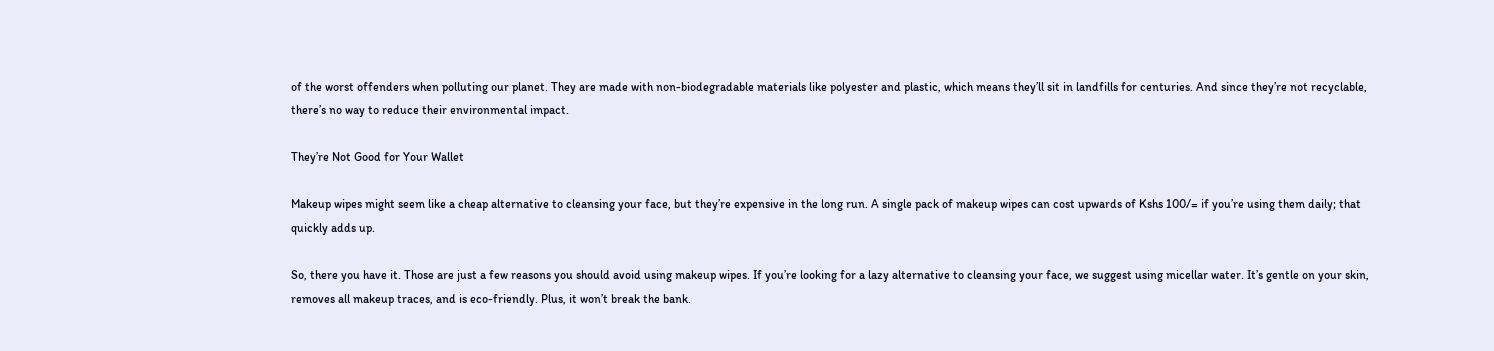of the worst offenders when polluting our planet. They are made with non-biodegradable materials like polyester and plastic, which means they’ll sit in landfills for centuries. And since they’re not recyclable, there’s no way to reduce their environmental impact.

They’re Not Good for Your Wallet

Makeup wipes might seem like a cheap alternative to cleansing your face, but they’re expensive in the long run. A single pack of makeup wipes can cost upwards of Kshs 100/= if you’re using them daily; that quickly adds up.

So, there you have it. Those are just a few reasons you should avoid using makeup wipes. If you’re looking for a lazy alternative to cleansing your face, we suggest using micellar water. It’s gentle on your skin, removes all makeup traces, and is eco-friendly. Plus, it won’t break the bank.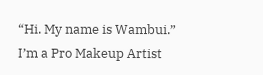“Hi. My name is Wambui.” I’m a Pro Makeup Artist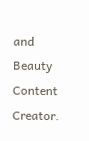and Beauty Content Creator.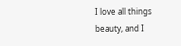I love all things beauty, and I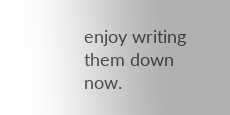enjoy writing them down now.